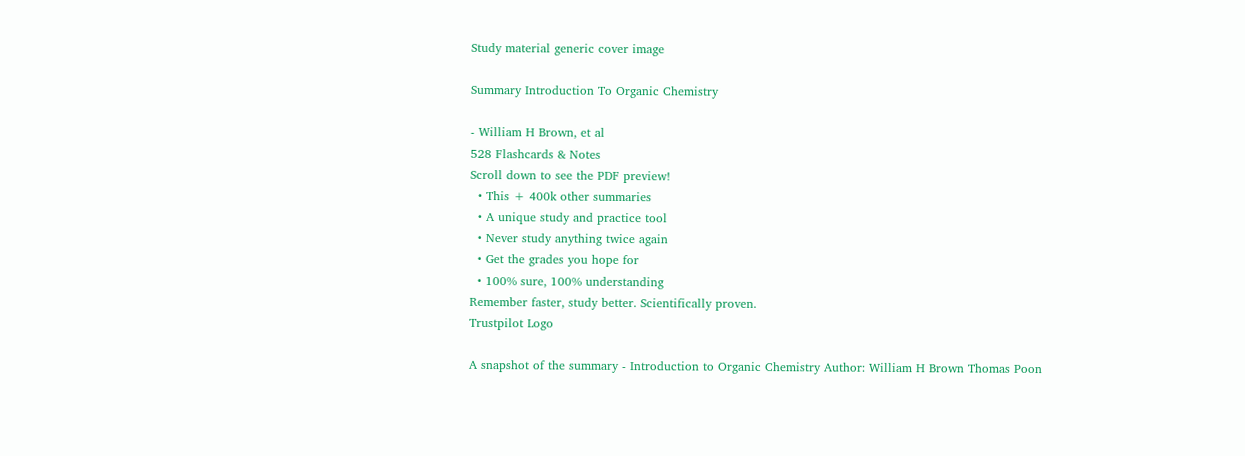Study material generic cover image

Summary Introduction To Organic Chemistry

- William H Brown, et al
528 Flashcards & Notes
Scroll down to see the PDF preview!
  • This + 400k other summaries
  • A unique study and practice tool
  • Never study anything twice again
  • Get the grades you hope for
  • 100% sure, 100% understanding
Remember faster, study better. Scientifically proven.
Trustpilot Logo

A snapshot of the summary - Introduction to Organic Chemistry Author: William H Brown Thomas Poon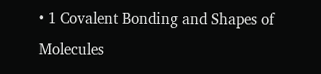• 1 Covalent Bonding and Shapes of Molecules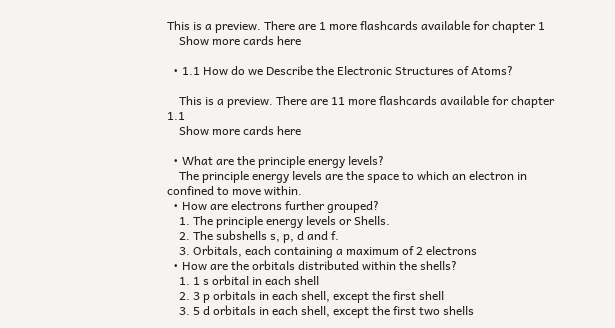This is a preview. There are 1 more flashcards available for chapter 1
    Show more cards here

  • 1.1 How do we Describe the Electronic Structures of Atoms?

    This is a preview. There are 11 more flashcards available for chapter 1.1
    Show more cards here

  • What are the principle energy levels?
    The principle energy levels are the space to which an electron in confined to move within.
  • How are electrons further grouped?
    1. The principle energy levels or Shells.
    2. The subshells s, p, d and f.
    3. Orbitals, each containing a maximum of 2 electrons
  • How are the orbitals distributed within the shells?
    1. 1 s orbital in each shell
    2. 3 p orbitals in each shell, except the first shell
    3. 5 d orbitals in each shell, except the first two shells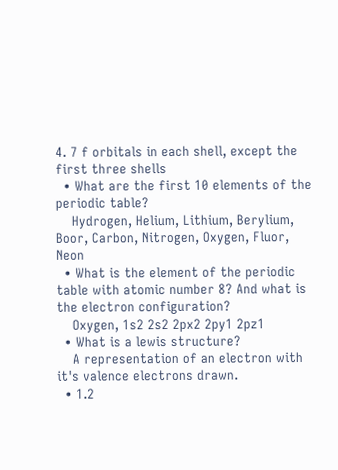4. 7 f orbitals in each shell, except the first three shells
  • What are the first 10 elements of the periodic table?
    Hydrogen, Helium, Lithium, Berylium, Boor, Carbon, Nitrogen, Oxygen, Fluor, Neon
  • What is the element of the periodic table with atomic number 8? And what is the electron configuration?
    Oxygen, 1s2 2s2 2px2 2py1 2pz1
  • What is a lewis structure?
    A representation of an electron with it's valence electrons drawn.
  • 1.2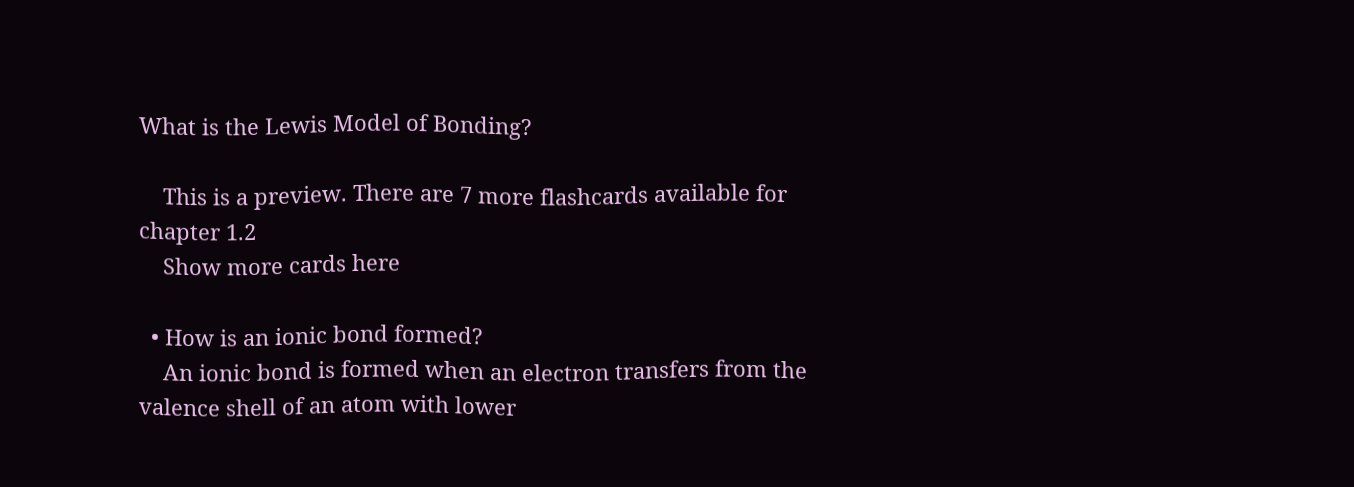What is the Lewis Model of Bonding?

    This is a preview. There are 7 more flashcards available for chapter 1.2
    Show more cards here

  • How is an ionic bond formed?
    An ionic bond is formed when an electron transfers from the valence shell of an atom with lower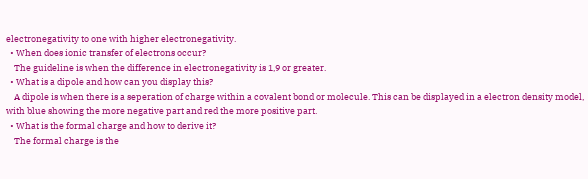electronegativity to one with higher electronegativity.
  • When does ionic transfer of electrons occur?
    The guideline is when the difference in electronegativity is 1,9 or greater.
  • What is a dipole and how can you display this?
    A dipole is when there is a seperation of charge within a covalent bond or molecule. This can be displayed in a electron density model, with blue showing the more negative part and red the more positive part.
  • What is the formal charge and how to derive it?
    The formal charge is the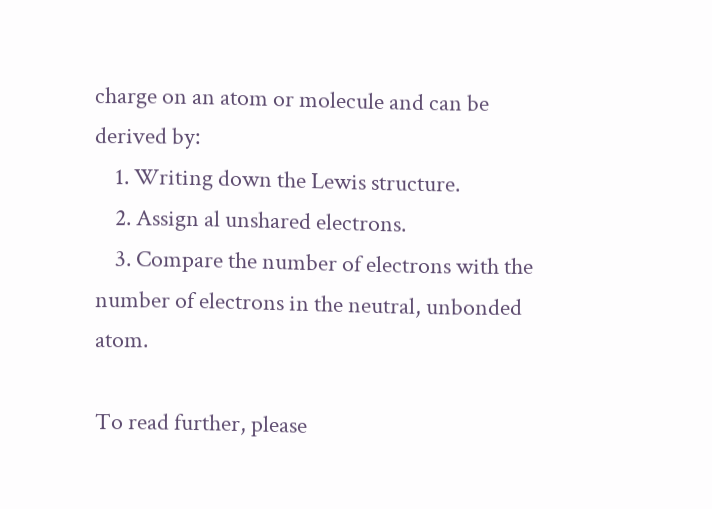charge on an atom or molecule and can be derived by:
    1. Writing down the Lewis structure.
    2. Assign al unshared electrons.
    3. Compare the number of electrons with the number of electrons in the neutral, unbonded atom.

To read further, please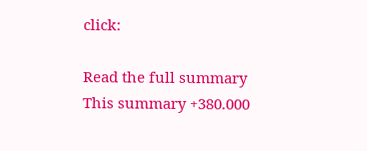click:

Read the full summary
This summary +380.000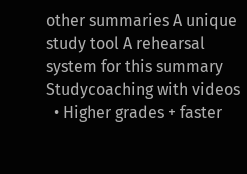other summaries A unique study tool A rehearsal system for this summary Studycoaching with videos
  • Higher grades + faster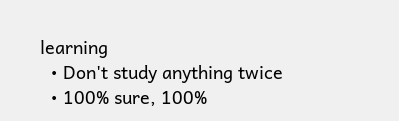learning
  • Don't study anything twice
  • 100% sure, 100%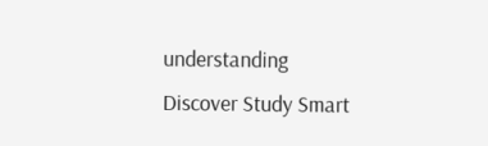understanding
Discover Study Smart